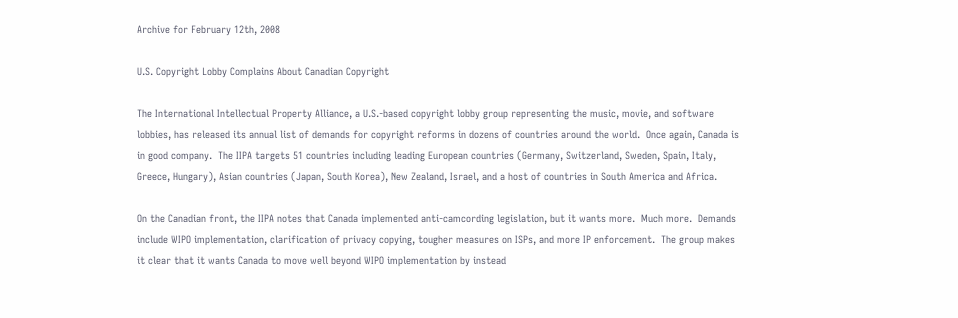Archive for February 12th, 2008

U.S. Copyright Lobby Complains About Canadian Copyright

The International Intellectual Property Alliance, a U.S.-based copyright lobby group representing the music, movie, and software lobbies, has released its annual list of demands for copyright reforms in dozens of countries around the world.  Once again, Canada is in good company.  The IIPA targets 51 countries including leading European countries (Germany, Switzerland, Sweden, Spain, Italy, Greece, Hungary), Asian countries (Japan, South Korea), New Zealand, Israel, and a host of countries in South America and Africa.

On the Canadian front, the IIPA notes that Canada implemented anti-camcording legislation, but it wants more.  Much more.  Demands include WIPO implementation, clarification of privacy copying, tougher measures on ISPs, and more IP enforcement.  The group makes it clear that it wants Canada to move well beyond WIPO implementation by instead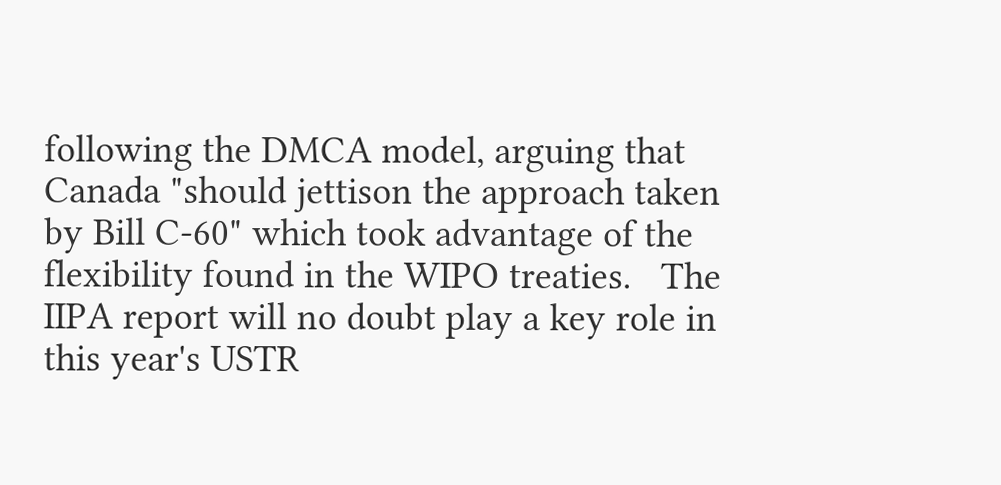following the DMCA model, arguing that Canada "should jettison the approach taken by Bill C-60" which took advantage of the flexibility found in the WIPO treaties.   The IIPA report will no doubt play a key role in this year's USTR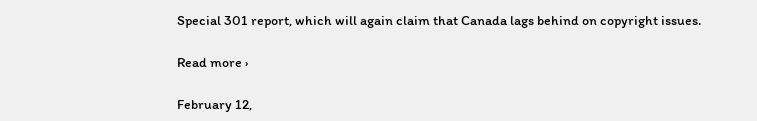Special 301 report, which will again claim that Canada lags behind on copyright issues.

Read more ›

February 12,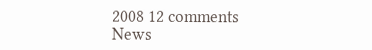2008 12 comments News